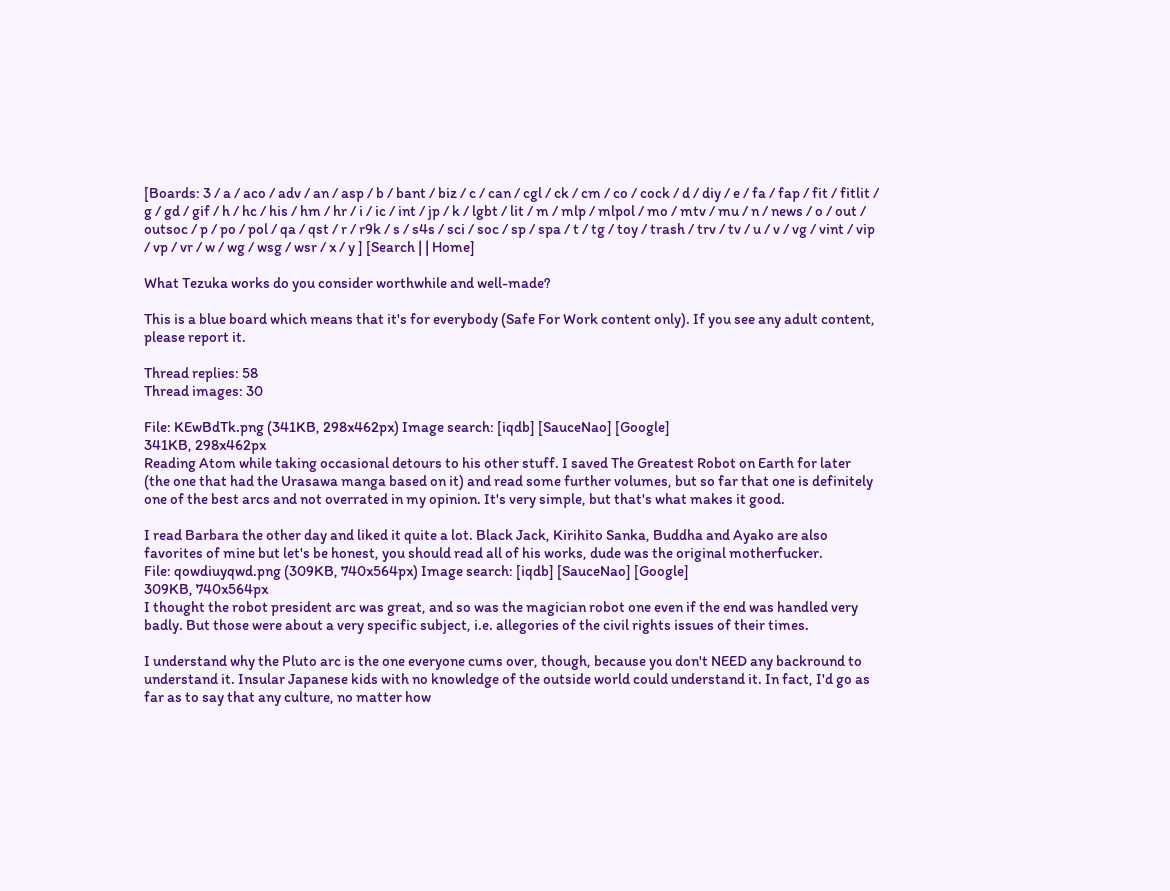[Boards: 3 / a / aco / adv / an / asp / b / bant / biz / c / can / cgl / ck / cm / co / cock / d / diy / e / fa / fap / fit / fitlit / g / gd / gif / h / hc / his / hm / hr / i / ic / int / jp / k / lgbt / lit / m / mlp / mlpol / mo / mtv / mu / n / news / o / out / outsoc / p / po / pol / qa / qst / r / r9k / s / s4s / sci / soc / sp / spa / t / tg / toy / trash / trv / tv / u / v / vg / vint / vip / vp / vr / w / wg / wsg / wsr / x / y ] [Search | | Home]

What Tezuka works do you consider worthwhile and well-made?

This is a blue board which means that it's for everybody (Safe For Work content only). If you see any adult content, please report it.

Thread replies: 58
Thread images: 30

File: KEwBdTk.png (341KB, 298x462px) Image search: [iqdb] [SauceNao] [Google]
341KB, 298x462px
Reading Atom while taking occasional detours to his other stuff. I saved The Greatest Robot on Earth for later (the one that had the Urasawa manga based on it) and read some further volumes, but so far that one is definitely one of the best arcs and not overrated in my opinion. It's very simple, but that's what makes it good.

I read Barbara the other day and liked it quite a lot. Black Jack, Kirihito Sanka, Buddha and Ayako are also favorites of mine but let's be honest, you should read all of his works, dude was the original motherfucker.
File: qowdiuyqwd.png (309KB, 740x564px) Image search: [iqdb] [SauceNao] [Google]
309KB, 740x564px
I thought the robot president arc was great, and so was the magician robot one even if the end was handled very badly. But those were about a very specific subject, i.e. allegories of the civil rights issues of their times.

I understand why the Pluto arc is the one everyone cums over, though, because you don't NEED any backround to understand it. Insular Japanese kids with no knowledge of the outside world could understand it. In fact, I'd go as far as to say that any culture, no matter how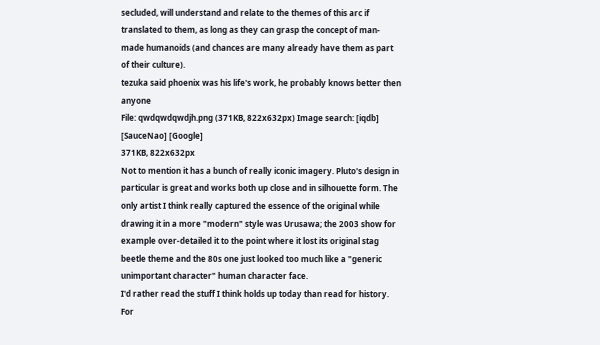secluded, will understand and relate to the themes of this arc if translated to them, as long as they can grasp the concept of man-made humanoids (and chances are many already have them as part of their culture).
tezuka said phoenix was his life's work, he probably knows better then anyone
File: qwdqwdqwdjh.png (371KB, 822x632px) Image search: [iqdb] [SauceNao] [Google]
371KB, 822x632px
Not to mention it has a bunch of really iconic imagery. Pluto's design in particular is great and works both up close and in silhouette form. The only artist I think really captured the essence of the original while drawing it in a more "modern" style was Urusawa; the 2003 show for example over-detailed it to the point where it lost its original stag beetle theme and the 80s one just looked too much like a "generic unimportant character" human character face.
I'd rather read the stuff I think holds up today than read for history. For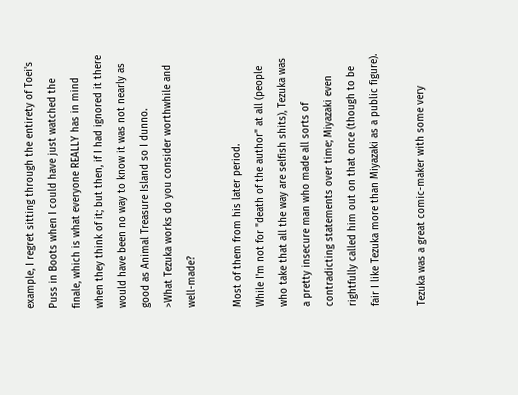example, I regret sitting through the entirety of Toei's Puss in Boots when I could have just watched the finale, which is what everyone REALLY has in mind when they think of it; but then, if I had ignored it there would have been no way to know it was not nearly as good as Animal Treasure Island so I dunno.
>What Tezuka works do you consider worthwhile and well-made?

Most of them from his later period.
While I'm not for "death of the author" at all (people who take that all the way are selfish shits), Tezuka was a pretty insecure man who made all sorts of contradicting statements over time; Miyazaki even rightfully called him out on that once (though to be fair I like Tezuka more than Miyazaki as a public figure).

Tezuka was a great comic-maker with some very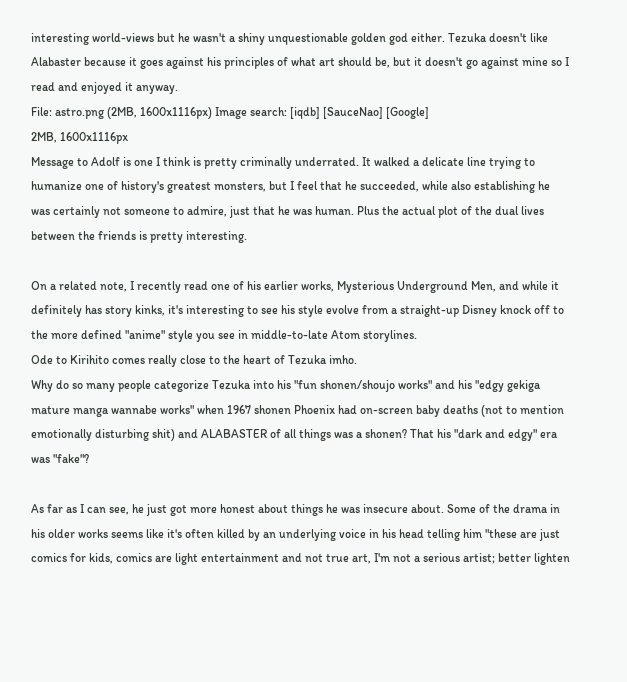interesting world-views but he wasn't a shiny unquestionable golden god either. Tezuka doesn't like Alabaster because it goes against his principles of what art should be, but it doesn't go against mine so I read and enjoyed it anyway.
File: astro.png (2MB, 1600x1116px) Image search: [iqdb] [SauceNao] [Google]
2MB, 1600x1116px
Message to Adolf is one I think is pretty criminally underrated. It walked a delicate line trying to humanize one of history's greatest monsters, but I feel that he succeeded, while also establishing he was certainly not someone to admire, just that he was human. Plus the actual plot of the dual lives between the friends is pretty interesting.

On a related note, I recently read one of his earlier works, Mysterious Underground Men, and while it definitely has story kinks, it's interesting to see his style evolve from a straight-up Disney knock off to the more defined "anime" style you see in middle-to-late Atom storylines.
Ode to Kirihito comes really close to the heart of Tezuka imho.
Why do so many people categorize Tezuka into his "fun shonen/shoujo works" and his "edgy gekiga mature manga wannabe works" when 1967 shonen Phoenix had on-screen baby deaths (not to mention emotionally disturbing shit) and ALABASTER of all things was a shonen? That his "dark and edgy" era was "fake"?

As far as I can see, he just got more honest about things he was insecure about. Some of the drama in his older works seems like it's often killed by an underlying voice in his head telling him "these are just comics for kids, comics are light entertainment and not true art, I'm not a serious artist; better lighten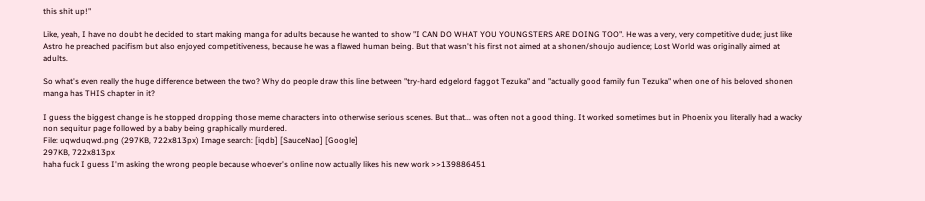this shit up!"

Like, yeah, I have no doubt he decided to start making manga for adults because he wanted to show "I CAN DO WHAT YOU YOUNGSTERS ARE DOING TOO". He was a very, very competitive dude; just like Astro he preached pacifism but also enjoyed competitiveness, because he was a flawed human being. But that wasn't his first not aimed at a shonen/shoujo audience; Lost World was originally aimed at adults.

So what's even really the huge difference between the two? Why do people draw this line between "try-hard edgelord faggot Tezuka" and "actually good family fun Tezuka" when one of his beloved shonen manga has THIS chapter in it?

I guess the biggest change is he stopped dropping those meme characters into otherwise serious scenes. But that... was often not a good thing. It worked sometimes but in Phoenix you literally had a wacky non sequitur page followed by a baby being graphically murdered.
File: uqwduqwd.png (297KB, 722x813px) Image search: [iqdb] [SauceNao] [Google]
297KB, 722x813px
haha fuck I guess I'm asking the wrong people because whoever's online now actually likes his new work >>139886451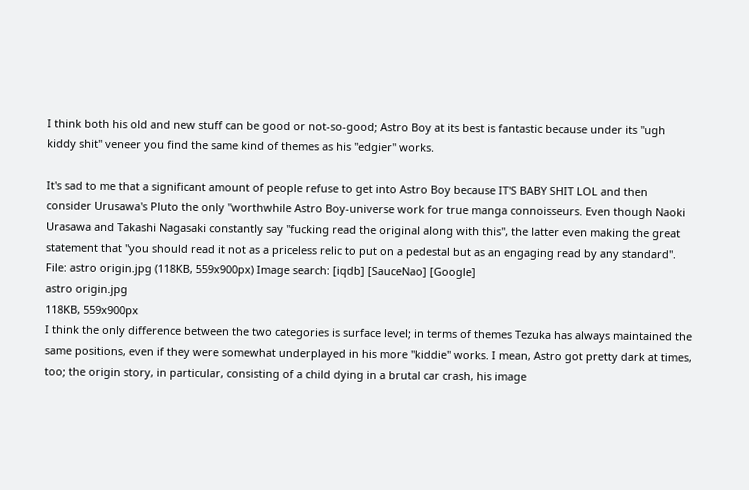I think both his old and new stuff can be good or not-so-good; Astro Boy at its best is fantastic because under its "ugh kiddy shit" veneer you find the same kind of themes as his "edgier" works.

It's sad to me that a significant amount of people refuse to get into Astro Boy because IT'S BABY SHIT LOL and then consider Urusawa's Pluto the only "worthwhile Astro Boy-universe work for true manga connoisseurs. Even though Naoki Urasawa and Takashi Nagasaki constantly say "fucking read the original along with this", the latter even making the great statement that "you should read it not as a priceless relic to put on a pedestal but as an engaging read by any standard".
File: astro origin.jpg (118KB, 559x900px) Image search: [iqdb] [SauceNao] [Google]
astro origin.jpg
118KB, 559x900px
I think the only difference between the two categories is surface level; in terms of themes Tezuka has always maintained the same positions, even if they were somewhat underplayed in his more "kiddie" works. I mean, Astro got pretty dark at times, too; the origin story, in particular, consisting of a child dying in a brutal car crash, his image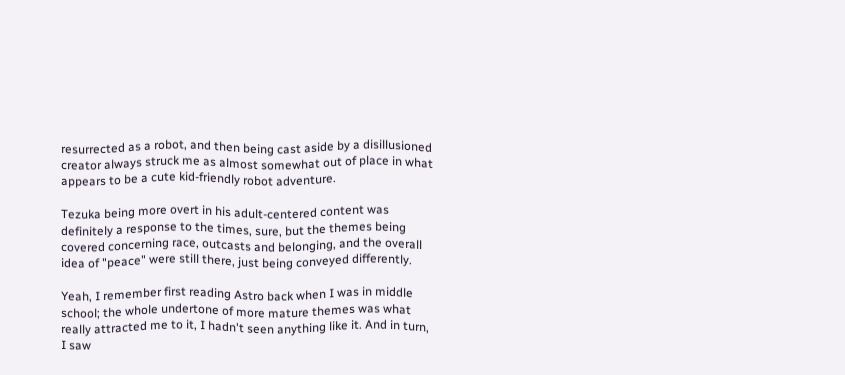resurrected as a robot, and then being cast aside by a disillusioned creator always struck me as almost somewhat out of place in what appears to be a cute kid-friendly robot adventure.

Tezuka being more overt in his adult-centered content was definitely a response to the times, sure, but the themes being covered concerning race, outcasts and belonging, and the overall idea of "peace" were still there, just being conveyed differently.

Yeah, I remember first reading Astro back when I was in middle school; the whole undertone of more mature themes was what really attracted me to it, I hadn't seen anything like it. And in turn, I saw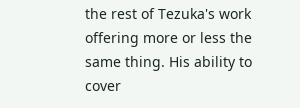the rest of Tezuka's work offering more or less the same thing. His ability to cover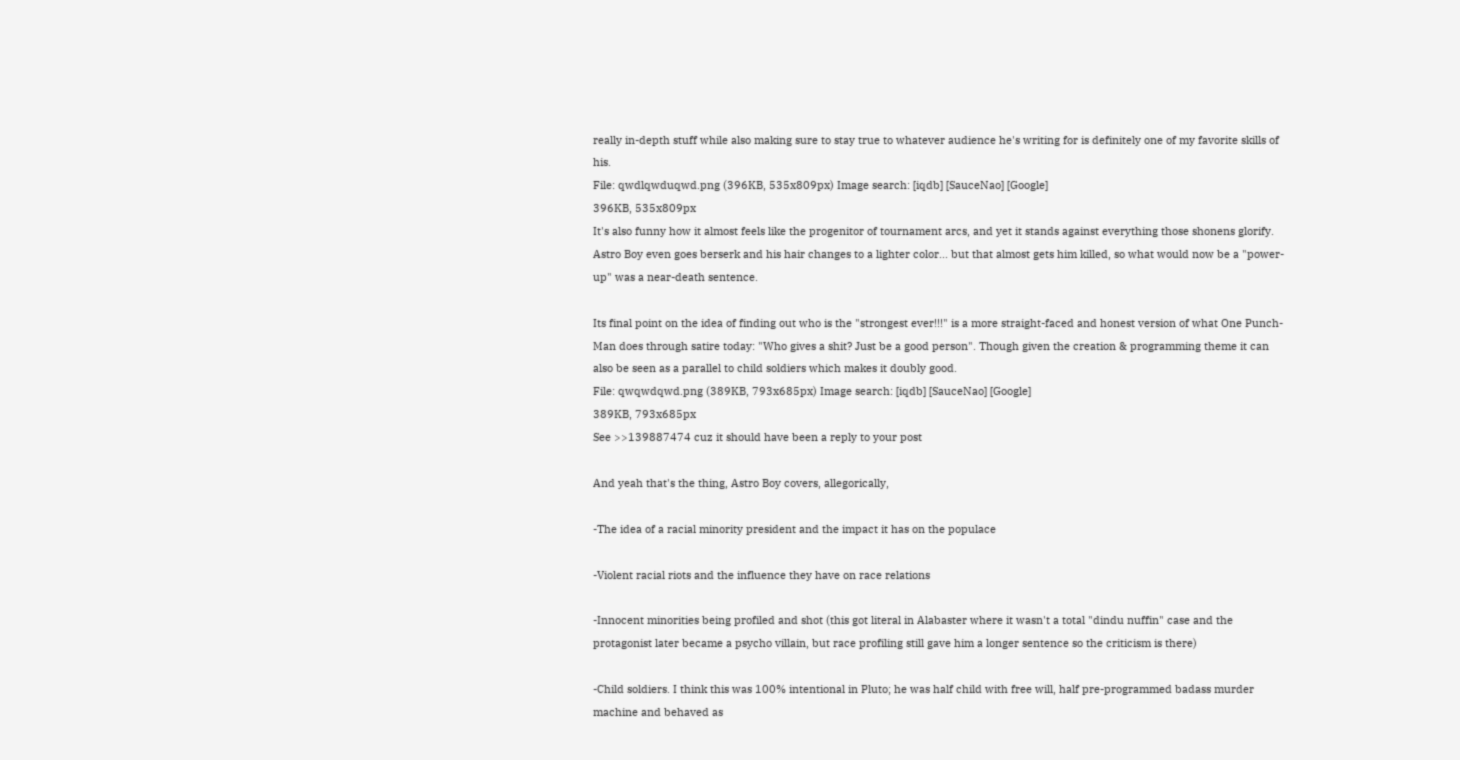really in-depth stuff while also making sure to stay true to whatever audience he's writing for is definitely one of my favorite skills of his.
File: qwdlqwduqwd.png (396KB, 535x809px) Image search: [iqdb] [SauceNao] [Google]
396KB, 535x809px
It's also funny how it almost feels like the progenitor of tournament arcs, and yet it stands against everything those shonens glorify. Astro Boy even goes berserk and his hair changes to a lighter color... but that almost gets him killed, so what would now be a "power-up" was a near-death sentence.

Its final point on the idea of finding out who is the "strongest ever!!!" is a more straight-faced and honest version of what One Punch-Man does through satire today: "Who gives a shit? Just be a good person". Though given the creation & programming theme it can also be seen as a parallel to child soldiers which makes it doubly good.
File: qwqwdqwd.png (389KB, 793x685px) Image search: [iqdb] [SauceNao] [Google]
389KB, 793x685px
See >>139887474 cuz it should have been a reply to your post

And yeah that's the thing, Astro Boy covers, allegorically,

-The idea of a racial minority president and the impact it has on the populace

-Violent racial riots and the influence they have on race relations

-Innocent minorities being profiled and shot (this got literal in Alabaster where it wasn't a total "dindu nuffin" case and the protagonist later became a psycho villain, but race profiling still gave him a longer sentence so the criticism is there)

-Child soldiers. I think this was 100% intentional in Pluto; he was half child with free will, half pre-programmed badass murder machine and behaved as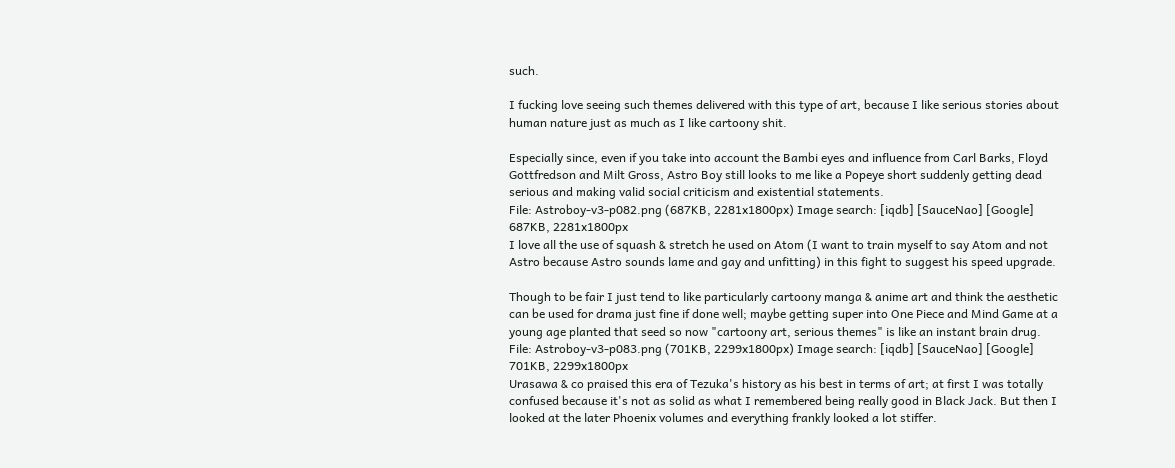such.

I fucking love seeing such themes delivered with this type of art, because I like serious stories about human nature just as much as I like cartoony shit.

Especially since, even if you take into account the Bambi eyes and influence from Carl Barks, Floyd Gottfredson and Milt Gross, Astro Boy still looks to me like a Popeye short suddenly getting dead serious and making valid social criticism and existential statements.
File: Astroboy-v3-p082.png (687KB, 2281x1800px) Image search: [iqdb] [SauceNao] [Google]
687KB, 2281x1800px
I love all the use of squash & stretch he used on Atom (I want to train myself to say Atom and not Astro because Astro sounds lame and gay and unfitting) in this fight to suggest his speed upgrade.

Though to be fair I just tend to like particularly cartoony manga & anime art and think the aesthetic can be used for drama just fine if done well; maybe getting super into One Piece and Mind Game at a young age planted that seed so now "cartoony art, serious themes" is like an instant brain drug.
File: Astroboy-v3-p083.png (701KB, 2299x1800px) Image search: [iqdb] [SauceNao] [Google]
701KB, 2299x1800px
Urasawa & co praised this era of Tezuka's history as his best in terms of art; at first I was totally confused because it's not as solid as what I remembered being really good in Black Jack. But then I looked at the later Phoenix volumes and everything frankly looked a lot stiffer.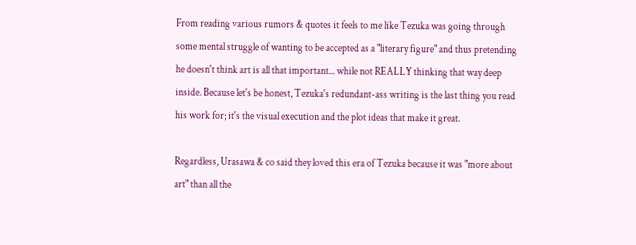From reading various rumors & quotes it feels to me like Tezuka was going through some mental struggle of wanting to be accepted as a "literary figure" and thus pretending he doesn't think art is all that important... while not REALLY thinking that way deep inside. Because let's be honest, Tezuka's redundant-ass writing is the last thing you read his work for; it's the visual execution and the plot ideas that make it great.

Regardless, Urasawa & co said they loved this era of Tezuka because it was "more about art" than all the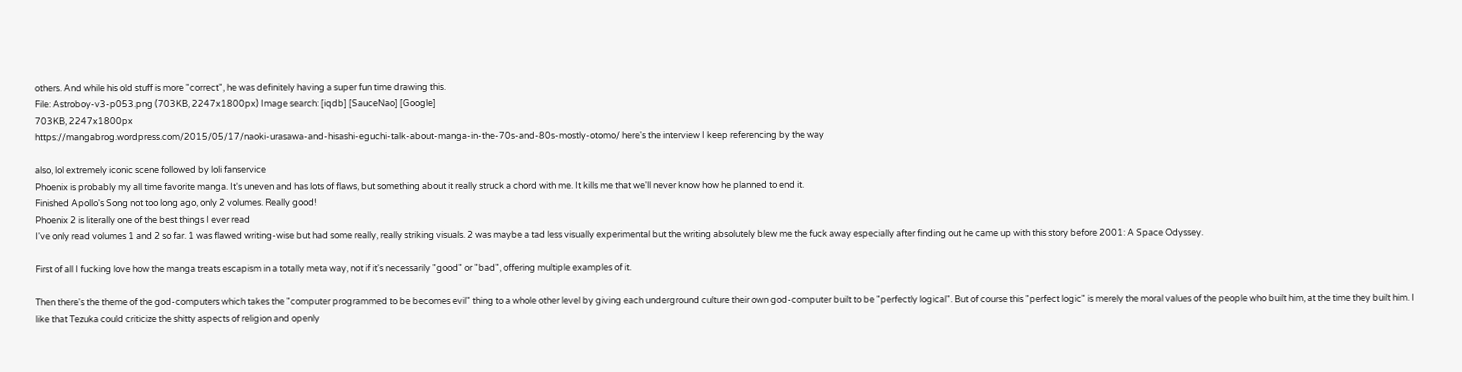others. And while his old stuff is more "correct", he was definitely having a super fun time drawing this.
File: Astroboy-v3-p053.png (703KB, 2247x1800px) Image search: [iqdb] [SauceNao] [Google]
703KB, 2247x1800px
https://mangabrog.wordpress.com/2015/05/17/naoki-urasawa-and-hisashi-eguchi-talk-about-manga-in-the-70s-and-80s-mostly-otomo/ here's the interview I keep referencing by the way

also, lol extremely iconic scene followed by loli fanservice
Phoenix is probably my all time favorite manga. It's uneven and has lots of flaws, but something about it really struck a chord with me. It kills me that we'll never know how he planned to end it.
Finished Apollo's Song not too long ago, only 2 volumes. Really good!
Phoenix 2 is literally one of the best things I ever read
I've only read volumes 1 and 2 so far. 1 was flawed writing-wise but had some really, really striking visuals. 2 was maybe a tad less visually experimental but the writing absolutely blew me the fuck away especially after finding out he came up with this story before 2001: A Space Odyssey.

First of all I fucking love how the manga treats escapism in a totally meta way, not if it's necessarily "good" or "bad", offering multiple examples of it.

Then there's the theme of the god-computers which takes the "computer programmed to be becomes evil" thing to a whole other level by giving each underground culture their own god-computer built to be "perfectly logical". But of course this "perfect logic" is merely the moral values of the people who built him, at the time they built him. I like that Tezuka could criticize the shitty aspects of religion and openly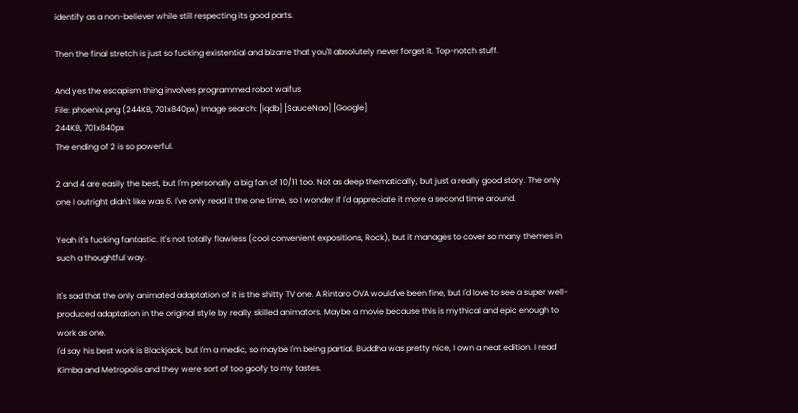identify as a non-believer while still respecting its good parts.

Then the final stretch is just so fucking existential and bizarre that you'll absolutely never forget it. Top-notch stuff.

And yes the escapism thing involves programmed robot waifus
File: phoenix.png (244KB, 701x840px) Image search: [iqdb] [SauceNao] [Google]
244KB, 701x840px
The ending of 2 is so powerful.

2 and 4 are easily the best, but I'm personally a big fan of 10/11 too. Not as deep thematically, but just a really good story. The only one I outright didn't like was 6. I've only read it the one time, so I wonder if I'd appreciate it more a second time around.

Yeah it's fucking fantastic. It's not totally flawless (cool convenient expositions, Rock), but it manages to cover so many themes in such a thoughtful way.

It's sad that the only animated adaptation of it is the shitty TV one. A Rintaro OVA would've been fine, but I'd love to see a super well-produced adaptation in the original style by really skilled animators. Maybe a movie because this is mythical and epic enough to work as one.
I'd say his best work is Blackjack, but I'm a medic, so maybe I'm being partial. Buddha was pretty nice, I own a neat edition. I read Kimba and Metropolis and they were sort of too goofy to my tastes.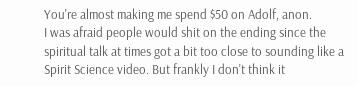You're almost making me spend $50 on Adolf, anon.
I was afraid people would shit on the ending since the spiritual talk at times got a bit too close to sounding like a Spirit Science video. But frankly I don't think it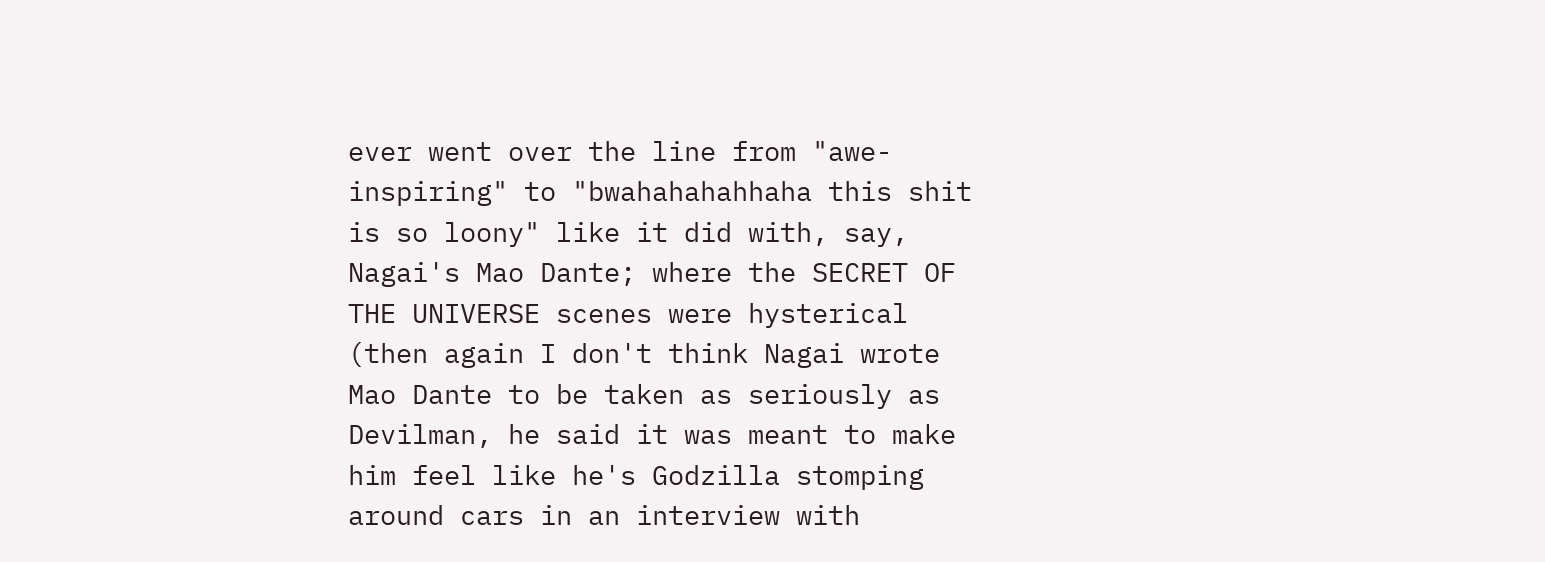ever went over the line from "awe-inspiring" to "bwahahahahhaha this shit is so loony" like it did with, say, Nagai's Mao Dante; where the SECRET OF THE UNIVERSE scenes were hysterical (then again I don't think Nagai wrote Mao Dante to be taken as seriously as Devilman, he said it was meant to make him feel like he's Godzilla stomping around cars in an interview with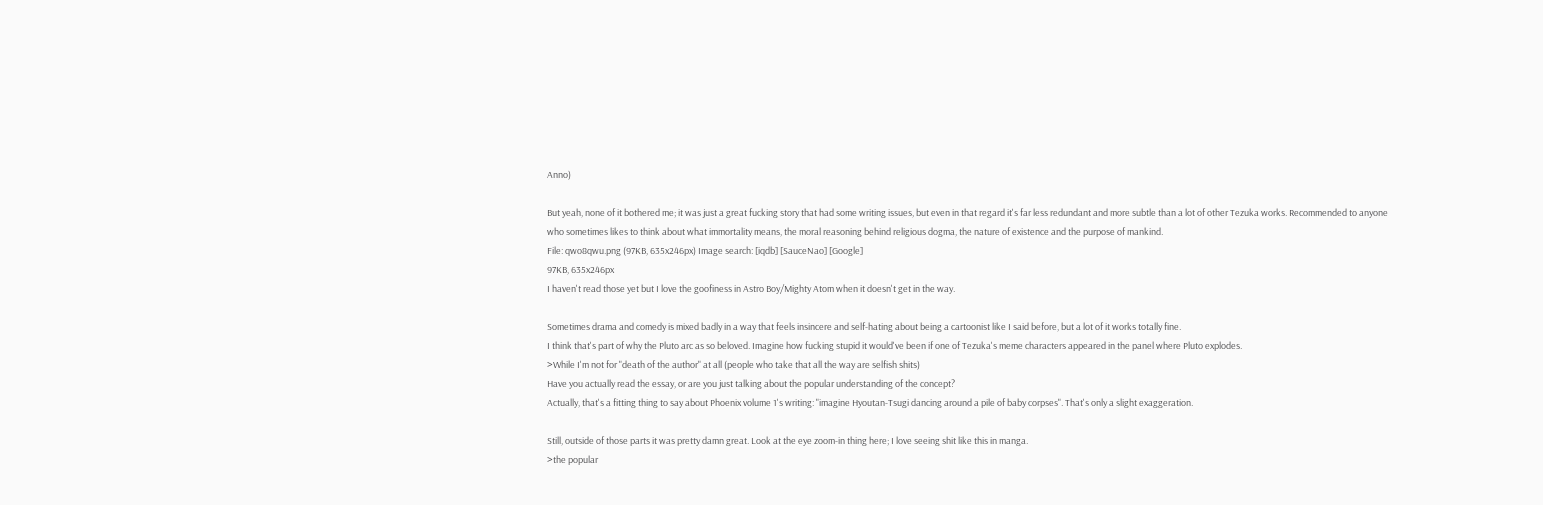Anno)

But yeah, none of it bothered me; it was just a great fucking story that had some writing issues, but even in that regard it's far less redundant and more subtle than a lot of other Tezuka works. Recommended to anyone who sometimes likes to think about what immortality means, the moral reasoning behind religious dogma, the nature of existence and the purpose of mankind.
File: qwo8qwu.png (97KB, 635x246px) Image search: [iqdb] [SauceNao] [Google]
97KB, 635x246px
I haven't read those yet but I love the goofiness in Astro Boy/Mighty Atom when it doesn't get in the way.

Sometimes drama and comedy is mixed badly in a way that feels insincere and self-hating about being a cartoonist like I said before, but a lot of it works totally fine.
I think that's part of why the Pluto arc as so beloved. Imagine how fucking stupid it would've been if one of Tezuka's meme characters appeared in the panel where Pluto explodes.
>While I'm not for "death of the author" at all (people who take that all the way are selfish shits)
Have you actually read the essay, or are you just talking about the popular understanding of the concept?
Actually, that's a fitting thing to say about Phoenix volume 1's writing: "imagine Hyoutan-Tsugi dancing around a pile of baby corpses". That's only a slight exaggeration.

Still, outside of those parts it was pretty damn great. Look at the eye zoom-in thing here; I love seeing shit like this in manga.
>the popular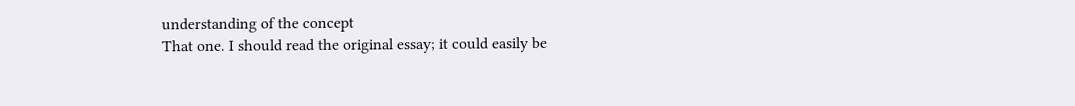understanding of the concept
That one. I should read the original essay; it could easily be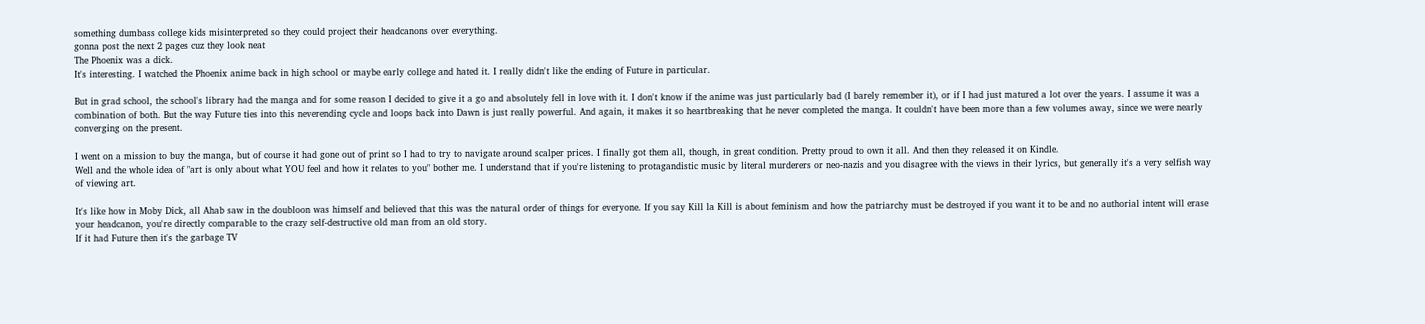something dumbass college kids misinterpreted so they could project their headcanons over everything.
gonna post the next 2 pages cuz they look neat
The Phoenix was a dick.
It's interesting. I watched the Phoenix anime back in high school or maybe early college and hated it. I really didn't like the ending of Future in particular.

But in grad school, the school's library had the manga and for some reason I decided to give it a go and absolutely fell in love with it. I don't know if the anime was just particularly bad (I barely remember it), or if I had just matured a lot over the years. I assume it was a combination of both. But the way Future ties into this neverending cycle and loops back into Dawn is just really powerful. And again, it makes it so heartbreaking that he never completed the manga. It couldn't have been more than a few volumes away, since we were nearly converging on the present.

I went on a mission to buy the manga, but of course it had gone out of print so I had to try to navigate around scalper prices. I finally got them all, though, in great condition. Pretty proud to own it all. And then they released it on Kindle.
Well and the whole idea of "art is only about what YOU feel and how it relates to you" bother me. I understand that if you're listening to protagandistic music by literal murderers or neo-nazis and you disagree with the views in their lyrics, but generally it's a very selfish way of viewing art.

It's like how in Moby Dick, all Ahab saw in the doubloon was himself and believed that this was the natural order of things for everyone. If you say Kill la Kill is about feminism and how the patriarchy must be destroyed if you want it to be and no authorial intent will erase your headcanon, you're directly comparable to the crazy self-destructive old man from an old story.
If it had Future then it's the garbage TV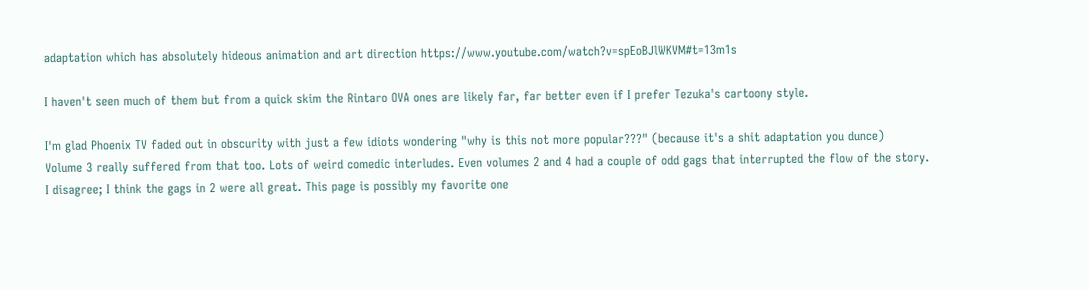adaptation which has absolutely hideous animation and art direction https://www.youtube.com/watch?v=spEoBJlWKVM#t=13m1s

I haven't seen much of them but from a quick skim the Rintaro OVA ones are likely far, far better even if I prefer Tezuka's cartoony style.

I'm glad Phoenix TV faded out in obscurity with just a few idiots wondering "why is this not more popular???" (because it's a shit adaptation you dunce)
Volume 3 really suffered from that too. Lots of weird comedic interludes. Even volumes 2 and 4 had a couple of odd gags that interrupted the flow of the story.
I disagree; I think the gags in 2 were all great. This page is possibly my favorite one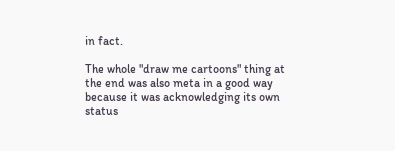in fact.

The whole "draw me cartoons" thing at the end was also meta in a good way because it was acknowledging its own status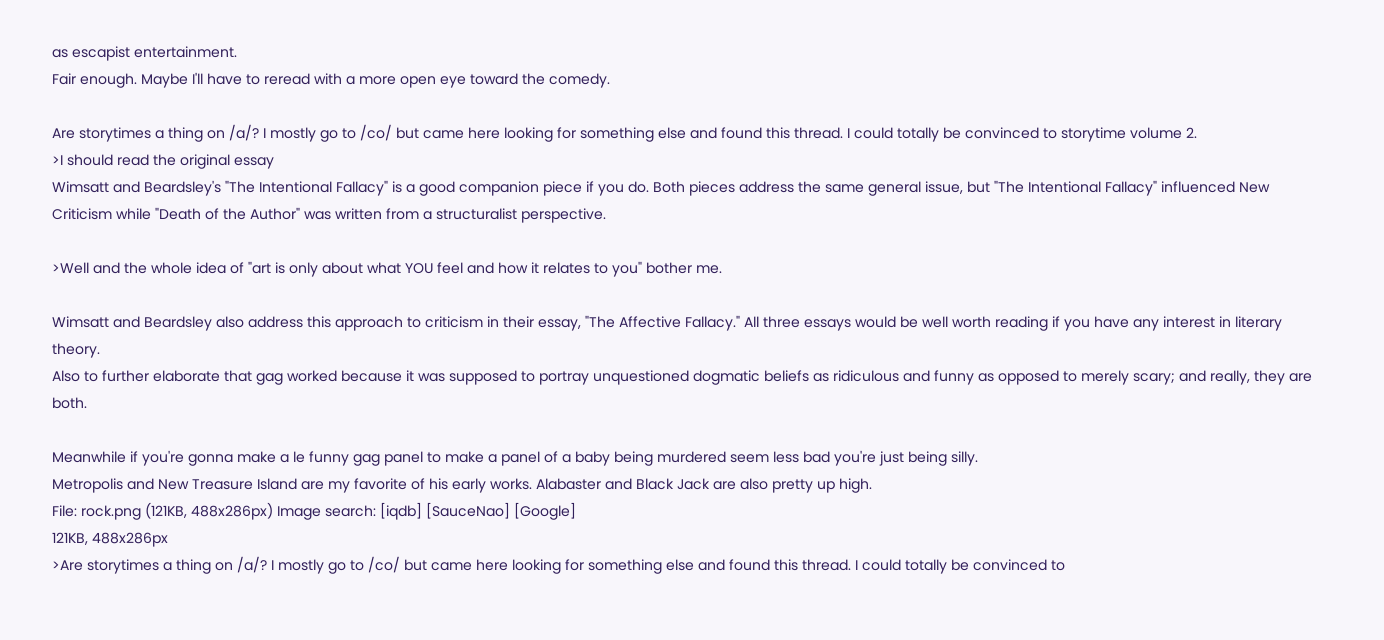as escapist entertainment.
Fair enough. Maybe I'll have to reread with a more open eye toward the comedy.

Are storytimes a thing on /a/? I mostly go to /co/ but came here looking for something else and found this thread. I could totally be convinced to storytime volume 2.
>I should read the original essay
Wimsatt and Beardsley's "The Intentional Fallacy" is a good companion piece if you do. Both pieces address the same general issue, but "The Intentional Fallacy" influenced New Criticism while "Death of the Author" was written from a structuralist perspective.

>Well and the whole idea of "art is only about what YOU feel and how it relates to you" bother me.

Wimsatt and Beardsley also address this approach to criticism in their essay, "The Affective Fallacy." All three essays would be well worth reading if you have any interest in literary theory.
Also to further elaborate that gag worked because it was supposed to portray unquestioned dogmatic beliefs as ridiculous and funny as opposed to merely scary; and really, they are both.

Meanwhile if you're gonna make a le funny gag panel to make a panel of a baby being murdered seem less bad you're just being silly.
Metropolis and New Treasure Island are my favorite of his early works. Alabaster and Black Jack are also pretty up high.
File: rock.png (121KB, 488x286px) Image search: [iqdb] [SauceNao] [Google]
121KB, 488x286px
>Are storytimes a thing on /a/? I mostly go to /co/ but came here looking for something else and found this thread. I could totally be convinced to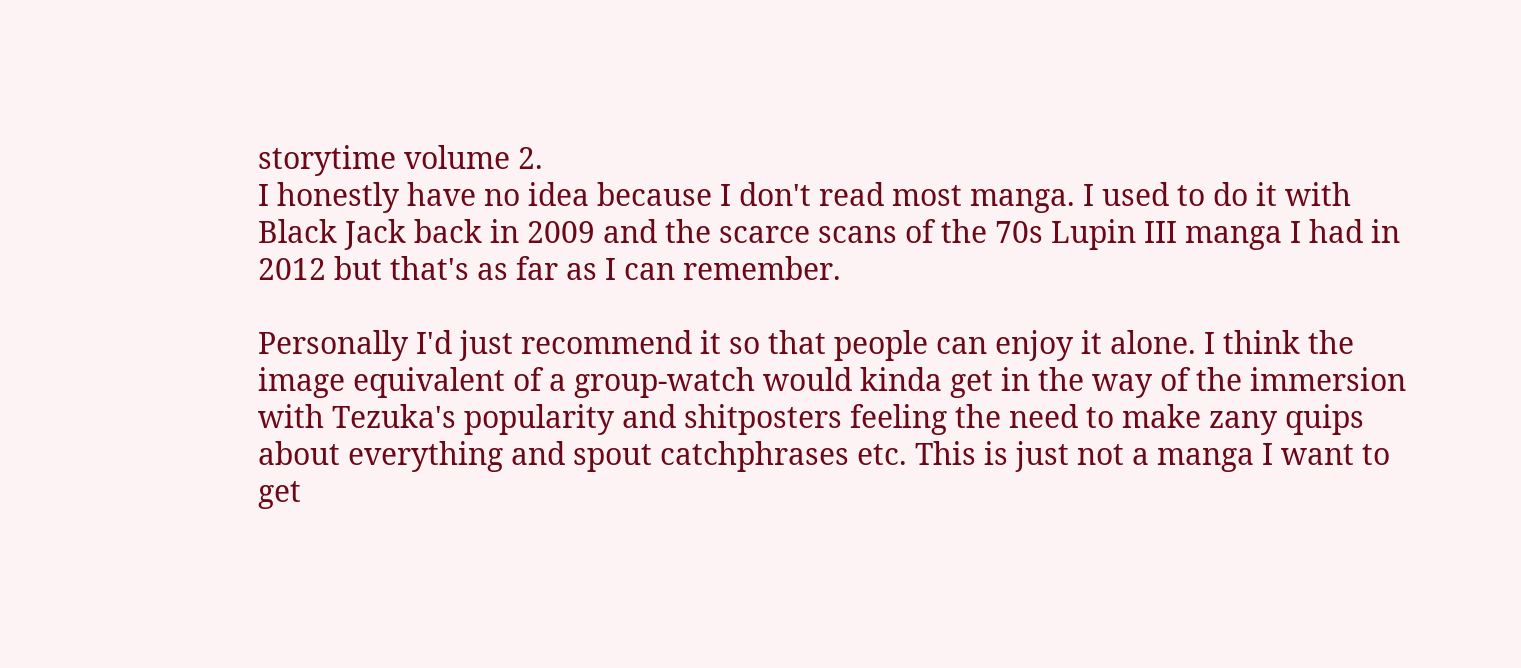storytime volume 2.
I honestly have no idea because I don't read most manga. I used to do it with Black Jack back in 2009 and the scarce scans of the 70s Lupin III manga I had in 2012 but that's as far as I can remember.

Personally I'd just recommend it so that people can enjoy it alone. I think the image equivalent of a group-watch would kinda get in the way of the immersion with Tezuka's popularity and shitposters feeling the need to make zany quips about everything and spout catchphrases etc. This is just not a manga I want to get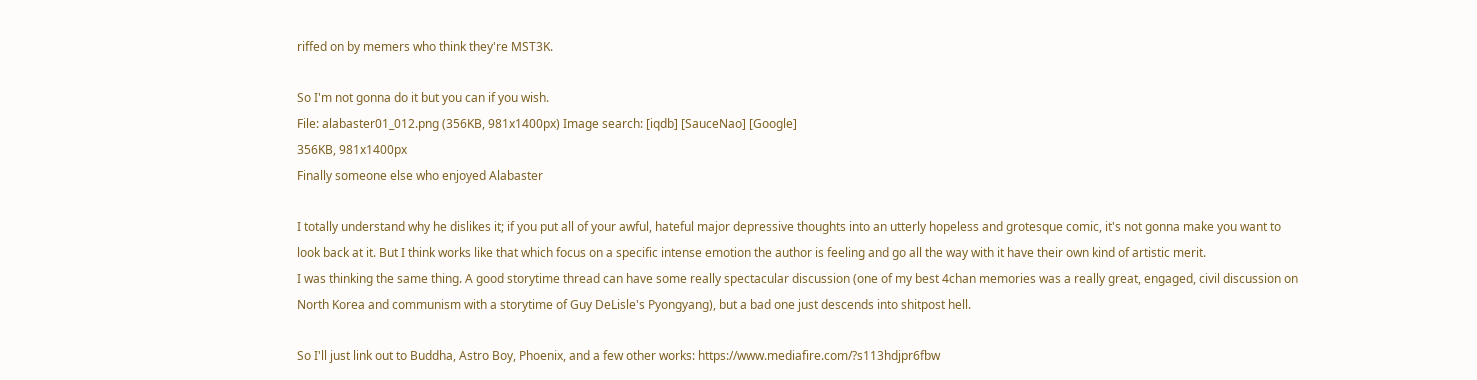riffed on by memers who think they're MST3K.

So I'm not gonna do it but you can if you wish.
File: alabaster01_012.png (356KB, 981x1400px) Image search: [iqdb] [SauceNao] [Google]
356KB, 981x1400px
Finally someone else who enjoyed Alabaster

I totally understand why he dislikes it; if you put all of your awful, hateful major depressive thoughts into an utterly hopeless and grotesque comic, it's not gonna make you want to look back at it. But I think works like that which focus on a specific intense emotion the author is feeling and go all the way with it have their own kind of artistic merit.
I was thinking the same thing. A good storytime thread can have some really spectacular discussion (one of my best 4chan memories was a really great, engaged, civil discussion on North Korea and communism with a storytime of Guy DeLisle's Pyongyang), but a bad one just descends into shitpost hell.

So I'll just link out to Buddha, Astro Boy, Phoenix, and a few other works: https://www.mediafire.com/?s113hdjpr6fbw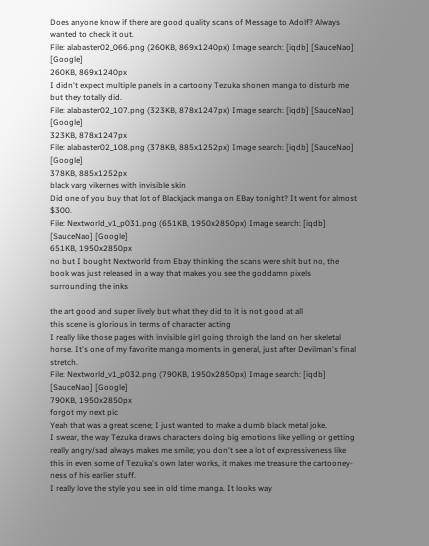Does anyone know if there are good quality scans of Message to Adolf? Always wanted to check it out.
File: alabaster02_066.png (260KB, 869x1240px) Image search: [iqdb] [SauceNao] [Google]
260KB, 869x1240px
I didn't expect multiple panels in a cartoony Tezuka shonen manga to disturb me but they totally did.
File: alabaster02_107.png (323KB, 878x1247px) Image search: [iqdb] [SauceNao] [Google]
323KB, 878x1247px
File: alabaster02_108.png (378KB, 885x1252px) Image search: [iqdb] [SauceNao] [Google]
378KB, 885x1252px
black varg vikernes with invisible skin
Did one of you buy that lot of Blackjack manga on EBay tonight? It went for almost $300.
File: Nextworld_v1_p031.png (651KB, 1950x2850px) Image search: [iqdb] [SauceNao] [Google]
651KB, 1950x2850px
no but I bought Nextworld from Ebay thinking the scans were shit but no, the book was just released in a way that makes you see the goddamn pixels surrounding the inks

the art good and super lively but what they did to it is not good at all
this scene is glorious in terms of character acting
I really like those pages with invisible girl going throigh the land on her skeletal horse. It's one of my favorite manga moments in general, just after Devilman's final stretch.
File: Nextworld_v1_p032.png (790KB, 1950x2850px) Image search: [iqdb] [SauceNao] [Google]
790KB, 1950x2850px
forgot my next pic
Yeah that was a great scene; I just wanted to make a dumb black metal joke.
I swear, the way Tezuka draws characters doing big emotions like yelling or getting really angry/sad always makes me smile; you don't see a lot of expressiveness like this in even some of Tezuka's own later works, it makes me treasure the cartooney-ness of his earlier stuff.
I really love the style you see in old time manga. It looks way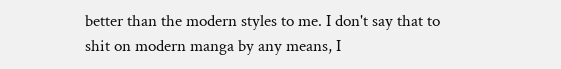better than the modern styles to me. I don't say that to shit on modern manga by any means, I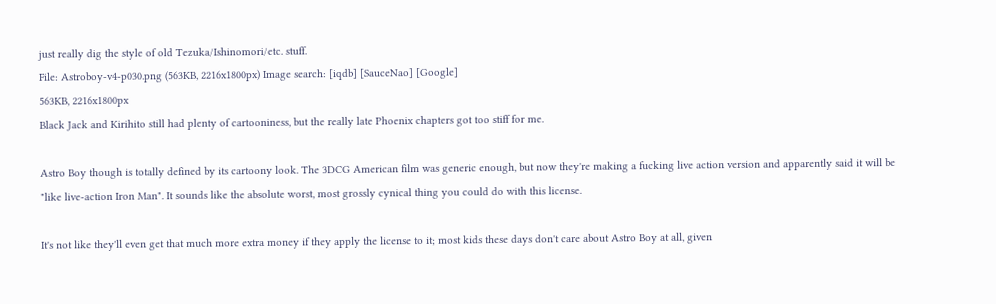just really dig the style of old Tezuka/Ishinomori/etc. stuff.
File: Astroboy-v4-p030.png (563KB, 2216x1800px) Image search: [iqdb] [SauceNao] [Google]
563KB, 2216x1800px
Black Jack and Kirihito still had plenty of cartooniness, but the really late Phoenix chapters got too stiff for me.

Astro Boy though is totally defined by its cartoony look. The 3DCG American film was generic enough, but now they're making a fucking live action version and apparently said it will be "like live-action Iron Man". It sounds like the absolute worst, most grossly cynical thing you could do with this license.

It's not like they'll even get that much more extra money if they apply the license to it; most kids these days don't care about Astro Boy at all, given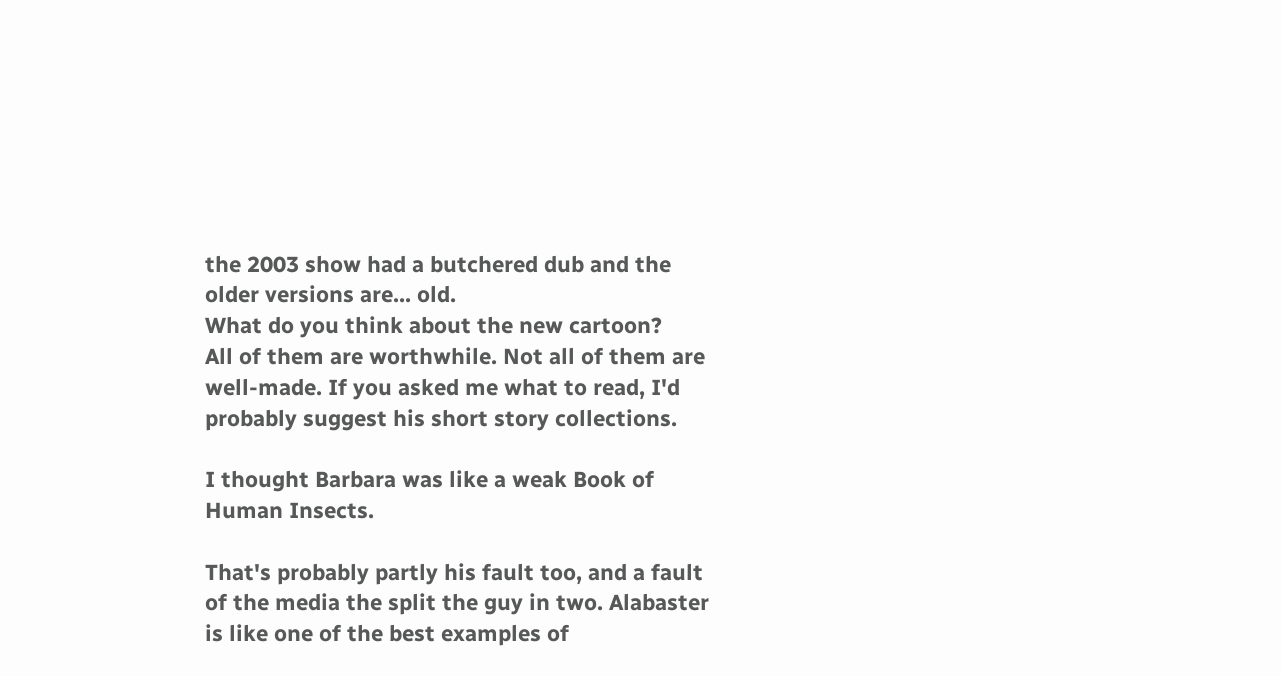the 2003 show had a butchered dub and the older versions are... old.
What do you think about the new cartoon?
All of them are worthwhile. Not all of them are well-made. If you asked me what to read, I'd probably suggest his short story collections.

I thought Barbara was like a weak Book of Human Insects.

That's probably partly his fault too, and a fault of the media the split the guy in two. Alabaster is like one of the best examples of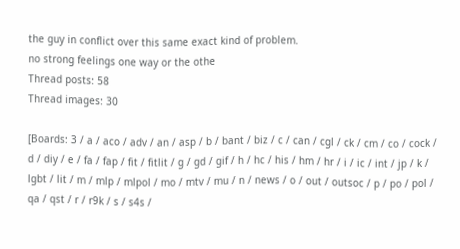the guy in conflict over this same exact kind of problem.
no strong feelings one way or the othe
Thread posts: 58
Thread images: 30

[Boards: 3 / a / aco / adv / an / asp / b / bant / biz / c / can / cgl / ck / cm / co / cock / d / diy / e / fa / fap / fit / fitlit / g / gd / gif / h / hc / his / hm / hr / i / ic / int / jp / k / lgbt / lit / m / mlp / mlpol / mo / mtv / mu / n / news / o / out / outsoc / p / po / pol / qa / qst / r / r9k / s / s4s /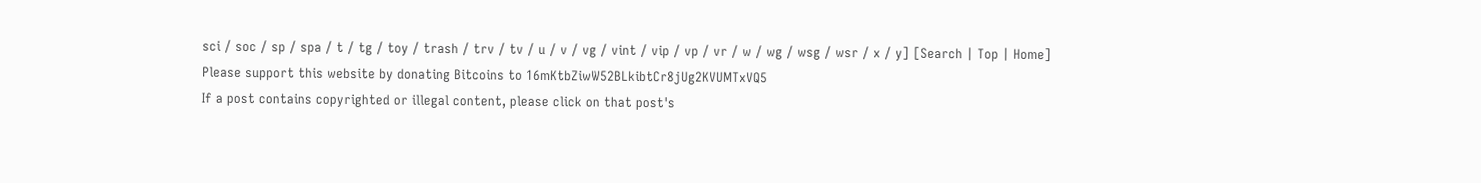sci / soc / sp / spa / t / tg / toy / trash / trv / tv / u / v / vg / vint / vip / vp / vr / w / wg / wsg / wsr / x / y] [Search | Top | Home]
Please support this website by donating Bitcoins to 16mKtbZiwW52BLkibtCr8jUg2KVUMTxVQ5
If a post contains copyrighted or illegal content, please click on that post's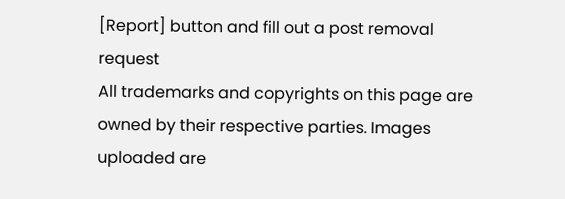[Report] button and fill out a post removal request
All trademarks and copyrights on this page are owned by their respective parties. Images uploaded are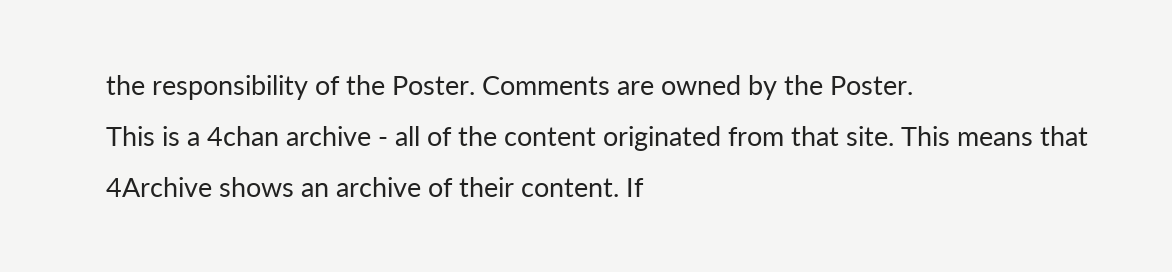the responsibility of the Poster. Comments are owned by the Poster.
This is a 4chan archive - all of the content originated from that site. This means that 4Archive shows an archive of their content. If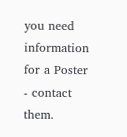you need information for a Poster - contact them.